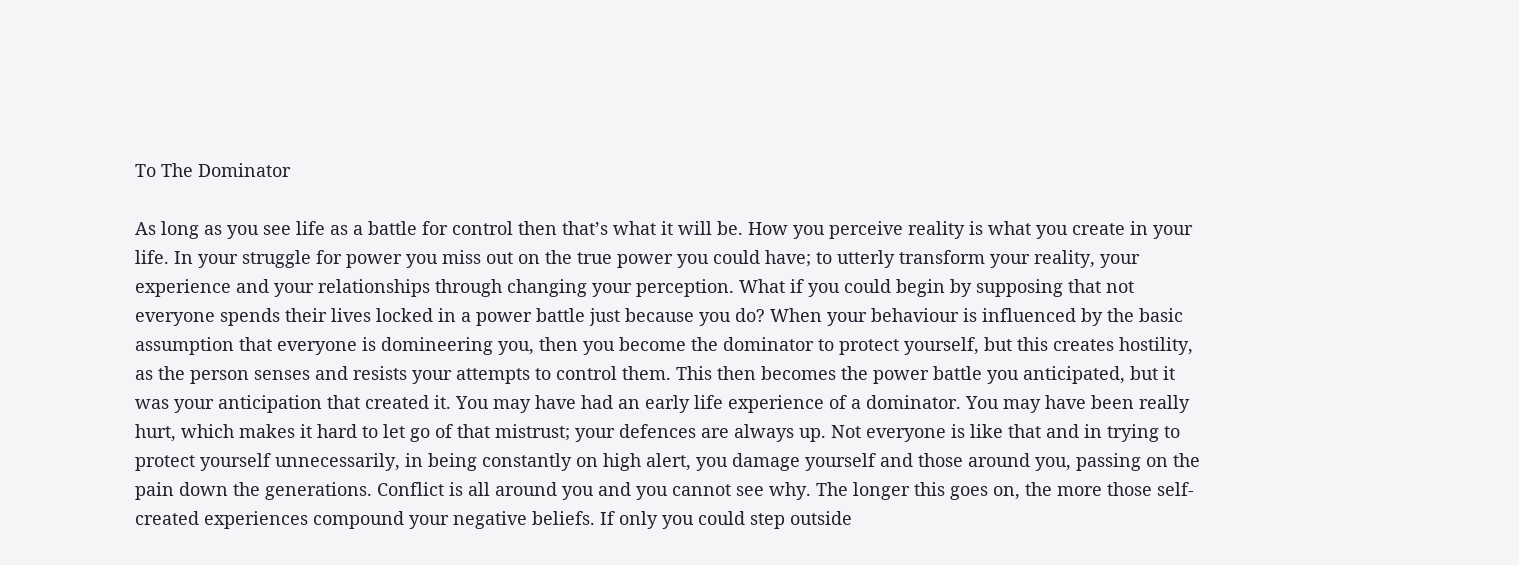To The Dominator

As long as you see life as a battle for control then that’s what it will be. How you perceive reality is what you create in your life. In your struggle for power you miss out on the true power you could have; to utterly transform your reality, your experience and your relationships through changing your perception. What if you could begin by supposing that not everyone spends their lives locked in a power battle just because you do? When your behaviour is influenced by the basic assumption that everyone is domineering you, then you become the dominator to protect yourself, but this creates hostility, as the person senses and resists your attempts to control them. This then becomes the power battle you anticipated, but it was your anticipation that created it. You may have had an early life experience of a dominator. You may have been really hurt, which makes it hard to let go of that mistrust; your defences are always up. Not everyone is like that and in trying to protect yourself unnecessarily, in being constantly on high alert, you damage yourself and those around you, passing on the pain down the generations. Conflict is all around you and you cannot see why. The longer this goes on, the more those self-created experiences compound your negative beliefs. If only you could step outside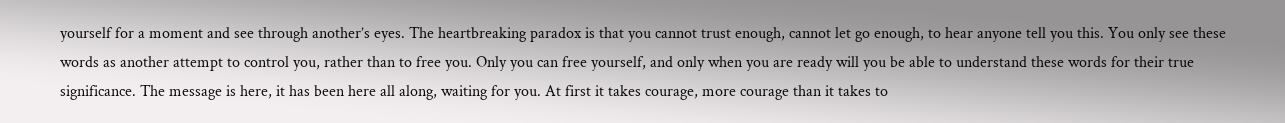yourself for a moment and see through another’s eyes. The heartbreaking paradox is that you cannot trust enough, cannot let go enough, to hear anyone tell you this. You only see these words as another attempt to control you, rather than to free you. Only you can free yourself, and only when you are ready will you be able to understand these words for their true significance. The message is here, it has been here all along, waiting for you. At first it takes courage, more courage than it takes to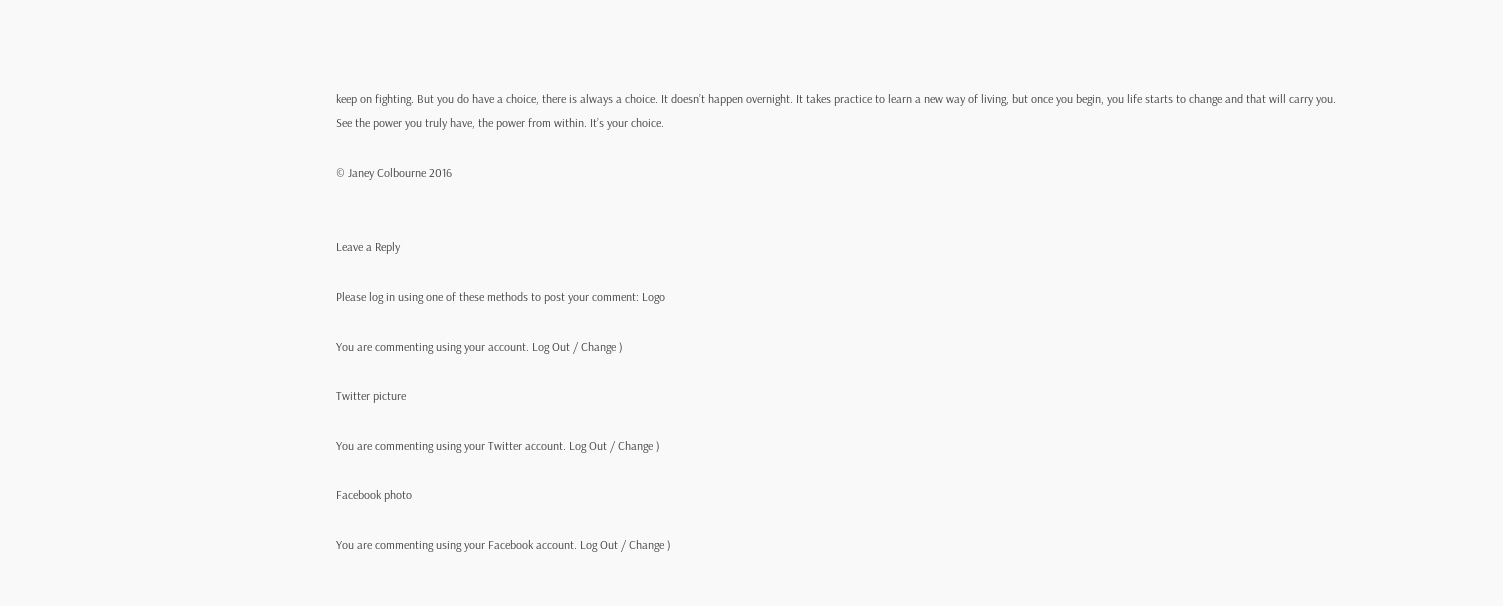keep on fighting. But you do have a choice, there is always a choice. It doesn’t happen overnight. It takes practice to learn a new way of living, but once you begin, you life starts to change and that will carry you. See the power you truly have, the power from within. It’s your choice.

© Janey Colbourne 2016


Leave a Reply

Please log in using one of these methods to post your comment: Logo

You are commenting using your account. Log Out / Change )

Twitter picture

You are commenting using your Twitter account. Log Out / Change )

Facebook photo

You are commenting using your Facebook account. Log Out / Change )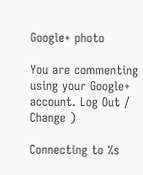Google+ photo

You are commenting using your Google+ account. Log Out / Change )

Connecting to %s